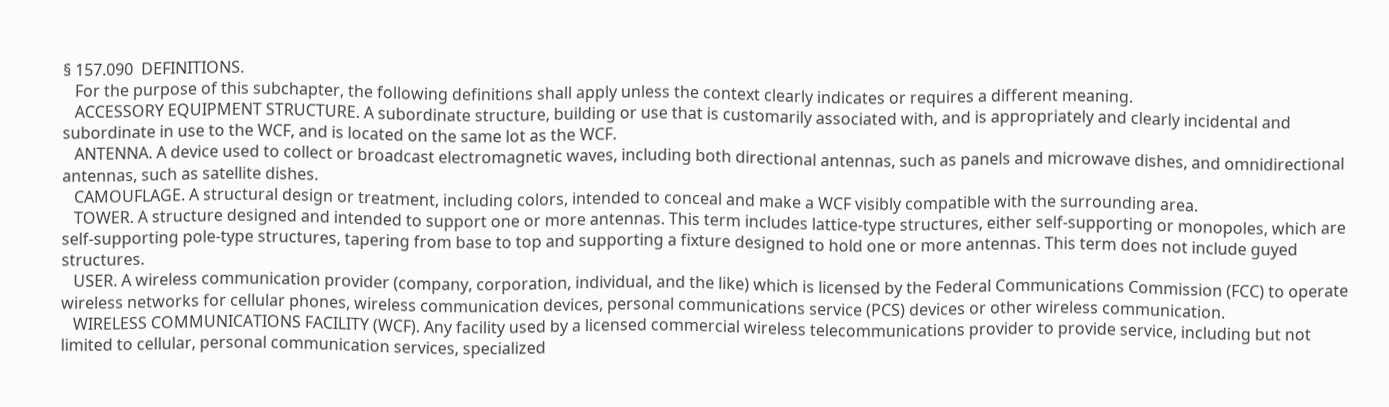§ 157.090  DEFINITIONS.
   For the purpose of this subchapter, the following definitions shall apply unless the context clearly indicates or requires a different meaning.
   ACCESSORY EQUIPMENT STRUCTURE. A subordinate structure, building or use that is customarily associated with, and is appropriately and clearly incidental and subordinate in use to the WCF, and is located on the same lot as the WCF.
   ANTENNA. A device used to collect or broadcast electromagnetic waves, including both directional antennas, such as panels and microwave dishes, and omnidirectional antennas, such as satellite dishes.
   CAMOUFLAGE. A structural design or treatment, including colors, intended to conceal and make a WCF visibly compatible with the surrounding area.
   TOWER. A structure designed and intended to support one or more antennas. This term includes lattice-type structures, either self-supporting or monopoles, which are self-supporting pole-type structures, tapering from base to top and supporting a fixture designed to hold one or more antennas. This term does not include guyed structures.
   USER. A wireless communication provider (company, corporation, individual, and the like) which is licensed by the Federal Communications Commission (FCC) to operate wireless networks for cellular phones, wireless communication devices, personal communications service (PCS) devices or other wireless communication.
   WIRELESS COMMUNICATIONS FACILITY (WCF). Any facility used by a licensed commercial wireless telecommunications provider to provide service, including but not limited to cellular, personal communication services, specialized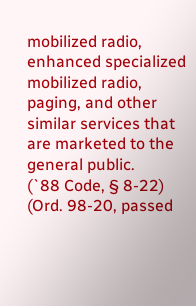mobilized radio, enhanced specialized mobilized radio, paging, and other similar services that are marketed to the general public.
(`88 Code, § 8-22)  (Ord. 98-20, passed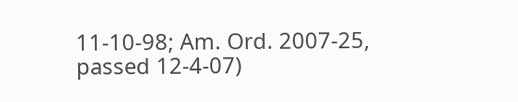11-10-98; Am. Ord. 2007-25, passed 12-4-07)